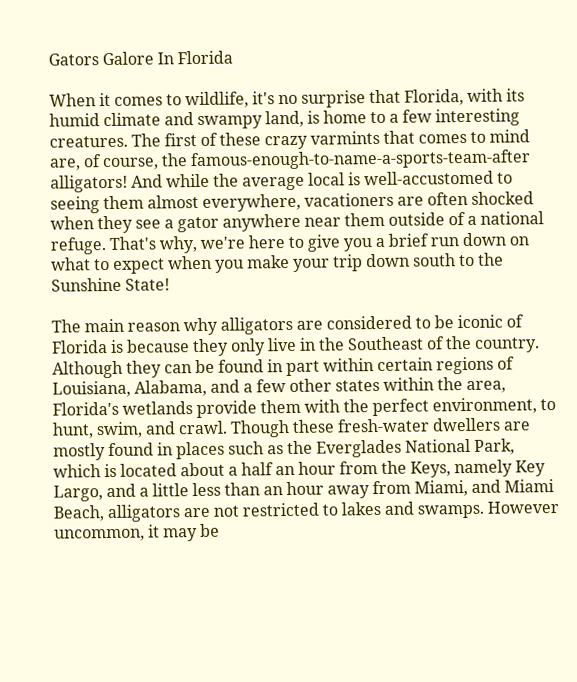Gators Galore In Florida

When it comes to wildlife, it's no surprise that Florida, with its humid climate and swampy land, is home to a few interesting creatures. The first of these crazy varmints that comes to mind are, of course, the famous-enough-to-name-a-sports-team-after alligators! And while the average local is well-accustomed to seeing them almost everywhere, vacationers are often shocked when they see a gator anywhere near them outside of a national refuge. That's why, we're here to give you a brief run down on what to expect when you make your trip down south to the Sunshine State!

The main reason why alligators are considered to be iconic of Florida is because they only live in the Southeast of the country. Although they can be found in part within certain regions of Louisiana, Alabama, and a few other states within the area, Florida's wetlands provide them with the perfect environment, to hunt, swim, and crawl. Though these fresh-water dwellers are mostly found in places such as the Everglades National Park, which is located about a half an hour from the Keys, namely Key Largo, and a little less than an hour away from Miami, and Miami Beach, alligators are not restricted to lakes and swamps. However uncommon, it may be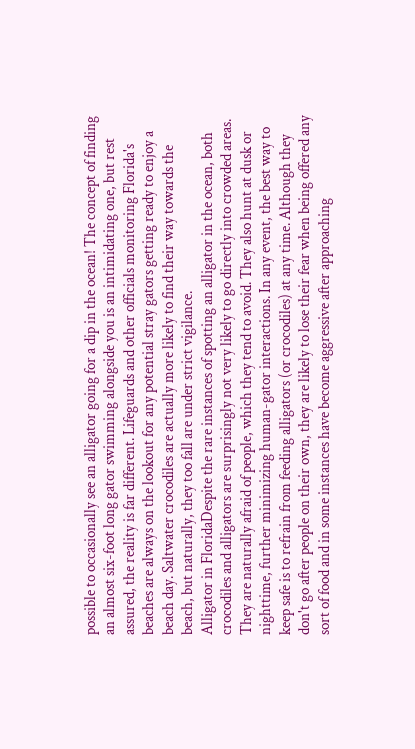possible to occasionally see an alligator going for a dip in the ocean! The concept of finding an almost six-foot long gator swimming alongside you is an intimidating one, but rest assured, the reality is far different. Lifeguards and other officials monitoring Florida's beaches are always on the lookout for any potential stray gators getting ready to enjoy a beach day. Saltwater crocodiles are actually more likely to find their way towards the beach, but naturally, they too fall are under strict vigilance.
Alligator in FloridaDespite the rare instances of spotting an alligator in the ocean, both crocodiles and alligators are surprisingly not very likely to go directly into crowded areas. They are naturally afraid of people, which they tend to avoid. They also hunt at dusk or nighttime, further minimizing human-gator interactions. In any event, the best way to keep safe is to refrain from feeding alligators (or crocodiles) at any time. Although they don't go after people on their own, they are likely to lose their fear when being offered any sort of food and in some instances have become aggressive after approaching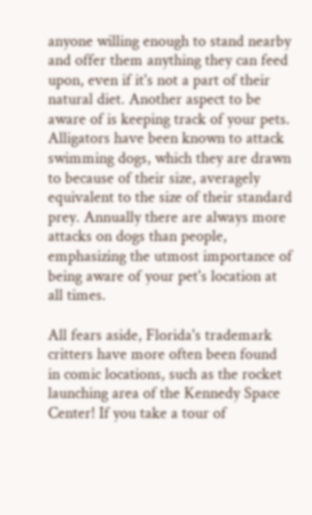anyone willing enough to stand nearby and offer them anything they can feed upon, even if it's not a part of their natural diet. Another aspect to be aware of is keeping track of your pets. Alligators have been known to attack swimming dogs, which they are drawn to because of their size, averagely equivalent to the size of their standard prey. Annually there are always more attacks on dogs than people, emphasizing the utmost importance of being aware of your pet's location at all times.

All fears aside, Florida's trademark critters have more often been found in comic locations, such as the rocket launching area of the Kennedy Space Center! If you take a tour of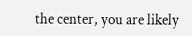the center, you are likely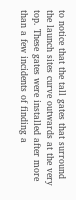to notice that the tall gates that surround the launch sites curve outwards at the very top. These gates were installed after more than a few incidents of finding a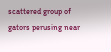scattered group of gators perusing near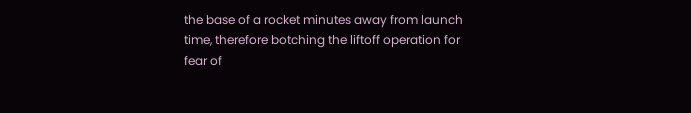the base of a rocket minutes away from launch time, therefore botching the liftoff operation for fear of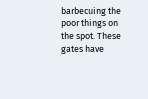barbecuing the poor things on the spot. These gates have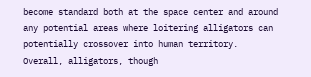become standard both at the space center and around any potential areas where loitering alligators can potentially crossover into human territory.
Overall, alligators, though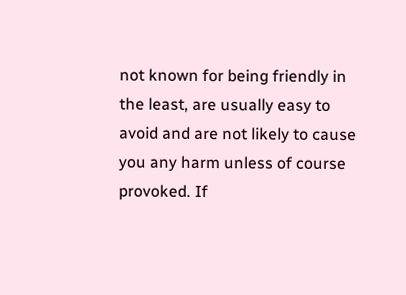not known for being friendly in the least, are usually easy to avoid and are not likely to cause you any harm unless of course provoked. If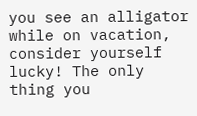you see an alligator while on vacation, consider yourself lucky! The only thing you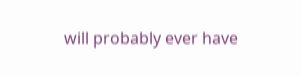will probably ever have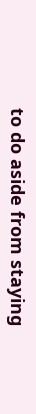to do aside from staying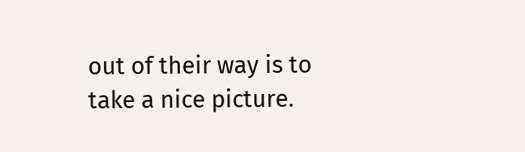out of their way is to take a nice picture.